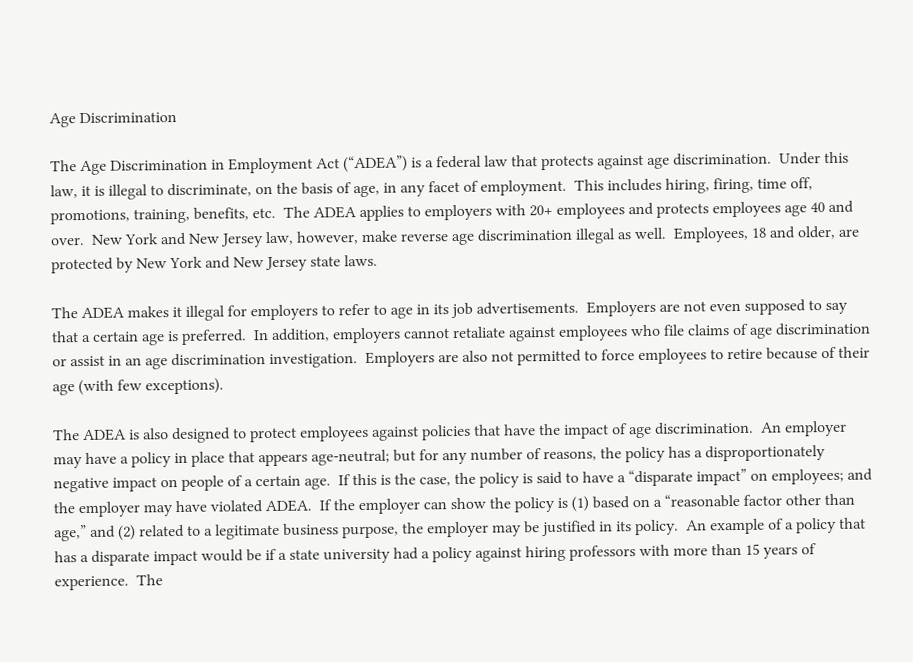Age Discrimination

The Age Discrimination in Employment Act (“ADEA”) is a federal law that protects against age discrimination.  Under this law, it is illegal to discriminate, on the basis of age, in any facet of employment.  This includes hiring, firing, time off, promotions, training, benefits, etc.  The ADEA applies to employers with 20+ employees and protects employees age 40 and over.  New York and New Jersey law, however, make reverse age discrimination illegal as well.  Employees, 18 and older, are protected by New York and New Jersey state laws.

The ADEA makes it illegal for employers to refer to age in its job advertisements.  Employers are not even supposed to say that a certain age is preferred.  In addition, employers cannot retaliate against employees who file claims of age discrimination or assist in an age discrimination investigation.  Employers are also not permitted to force employees to retire because of their age (with few exceptions).

The ADEA is also designed to protect employees against policies that have the impact of age discrimination.  An employer may have a policy in place that appears age-neutral; but for any number of reasons, the policy has a disproportionately negative impact on people of a certain age.  If this is the case, the policy is said to have a “disparate impact” on employees; and the employer may have violated ADEA.  If the employer can show the policy is (1) based on a “reasonable factor other than age,” and (2) related to a legitimate business purpose, the employer may be justified in its policy.  An example of a policy that has a disparate impact would be if a state university had a policy against hiring professors with more than 15 years of experience.  The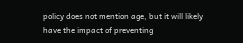policy does not mention age, but it will likely have the impact of preventing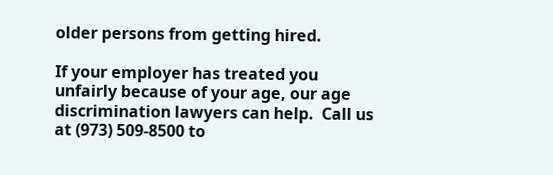older persons from getting hired.

If your employer has treated you unfairly because of your age, our age discrimination lawyers can help.  Call us at (973) 509-8500 to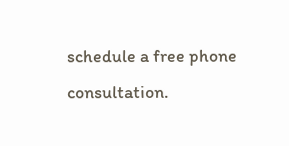schedule a free phone consultation.